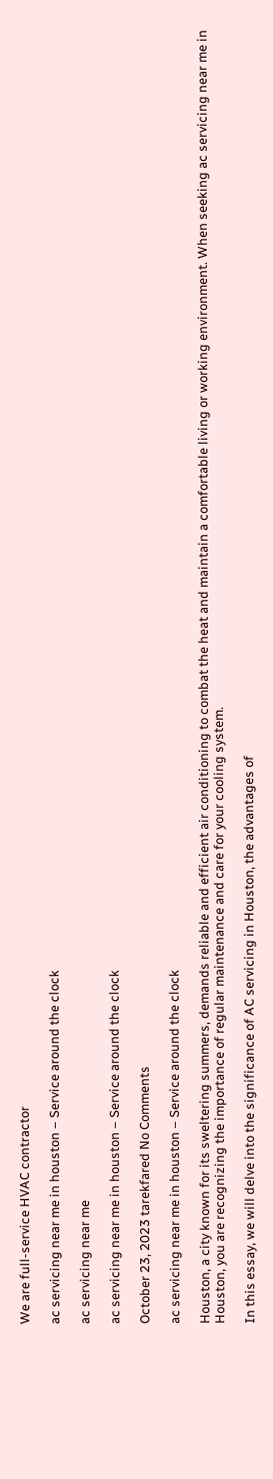We are full-service HVAC contractor

ac servicing near me in houston – Service around the clock

ac servicing near me

ac servicing near me in houston – Service around the clock

October 23, 2023 tarekfared No Comments

ac servicing near me in houston – Service around the clock

Houston, a city known for its sweltering summers, demands reliable and efficient air conditioning to combat the heat and maintain a comfortable living or working environment. When seeking ac servicing near me in Houston, you are recognizing the importance of regular maintenance and care for your cooling system.

In this essay, we will delve into the significance of AC servicing in Houston, the advantages of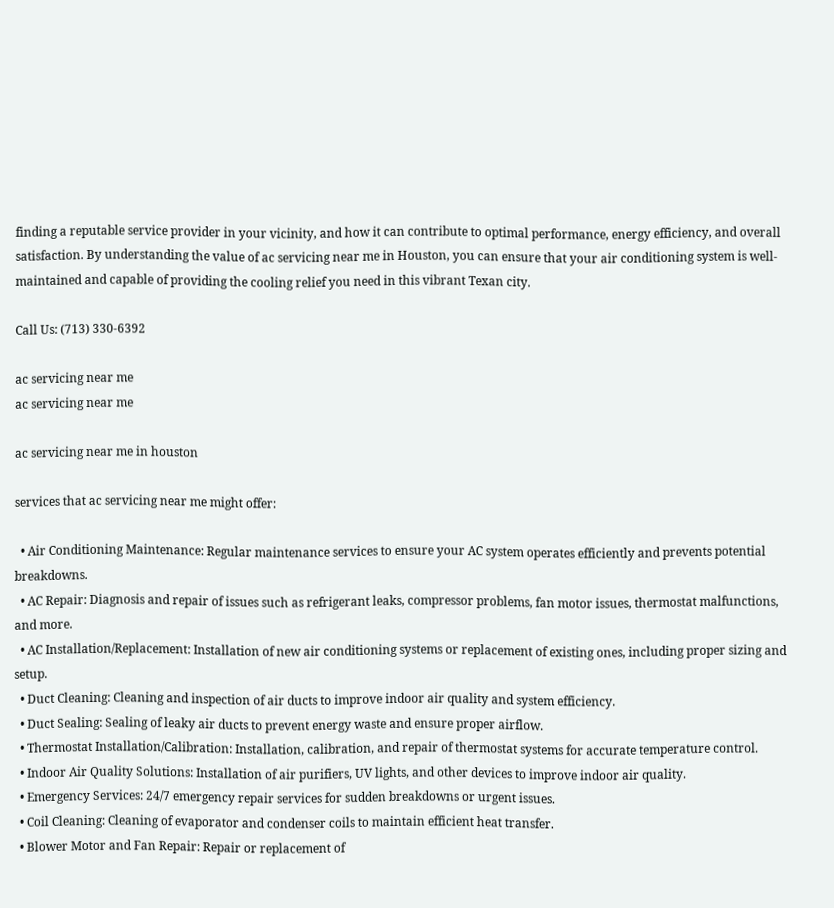finding a reputable service provider in your vicinity, and how it can contribute to optimal performance, energy efficiency, and overall satisfaction. By understanding the value of ac servicing near me in Houston, you can ensure that your air conditioning system is well-maintained and capable of providing the cooling relief you need in this vibrant Texan city.

Call Us: (713) 330-6392

ac servicing near me
ac servicing near me

ac servicing near me in houston

services that ac servicing near me might offer:

  • Air Conditioning Maintenance: Regular maintenance services to ensure your AC system operates efficiently and prevents potential breakdowns.
  • AC Repair: Diagnosis and repair of issues such as refrigerant leaks, compressor problems, fan motor issues, thermostat malfunctions, and more.
  • AC Installation/Replacement: Installation of new air conditioning systems or replacement of existing ones, including proper sizing and setup.
  • Duct Cleaning: Cleaning and inspection of air ducts to improve indoor air quality and system efficiency.
  • Duct Sealing: Sealing of leaky air ducts to prevent energy waste and ensure proper airflow.
  • Thermostat Installation/Calibration: Installation, calibration, and repair of thermostat systems for accurate temperature control.
  • Indoor Air Quality Solutions: Installation of air purifiers, UV lights, and other devices to improve indoor air quality.
  • Emergency Services: 24/7 emergency repair services for sudden breakdowns or urgent issues.
  • Coil Cleaning: Cleaning of evaporator and condenser coils to maintain efficient heat transfer.
  • Blower Motor and Fan Repair: Repair or replacement of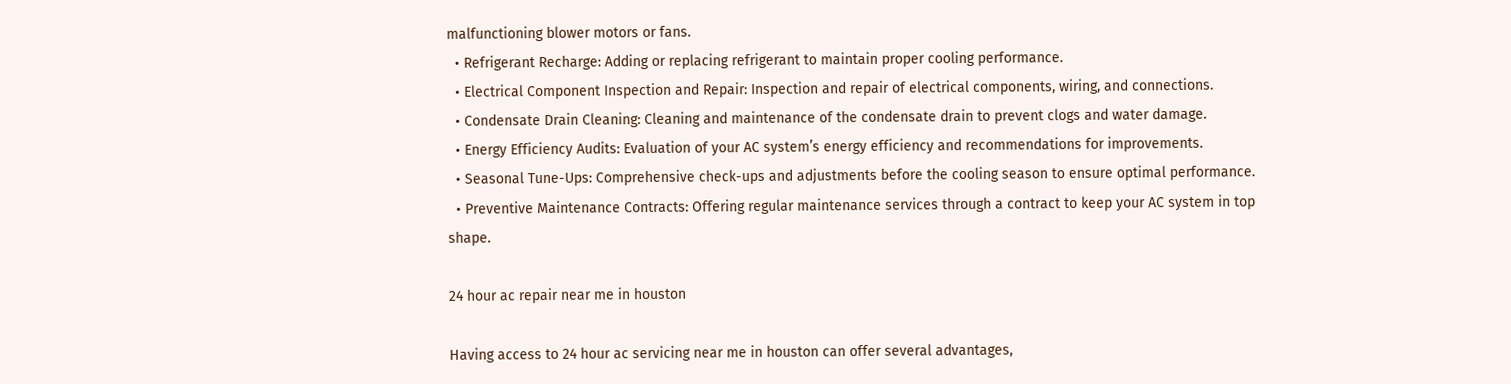malfunctioning blower motors or fans.
  • Refrigerant Recharge: Adding or replacing refrigerant to maintain proper cooling performance.
  • Electrical Component Inspection and Repair: Inspection and repair of electrical components, wiring, and connections.
  • Condensate Drain Cleaning: Cleaning and maintenance of the condensate drain to prevent clogs and water damage.
  • Energy Efficiency Audits: Evaluation of your AC system’s energy efficiency and recommendations for improvements.
  • Seasonal Tune-Ups: Comprehensive check-ups and adjustments before the cooling season to ensure optimal performance.
  • Preventive Maintenance Contracts: Offering regular maintenance services through a contract to keep your AC system in top shape.

24 hour ac repair near me in houston

Having access to 24 hour ac servicing near me in houston can offer several advantages,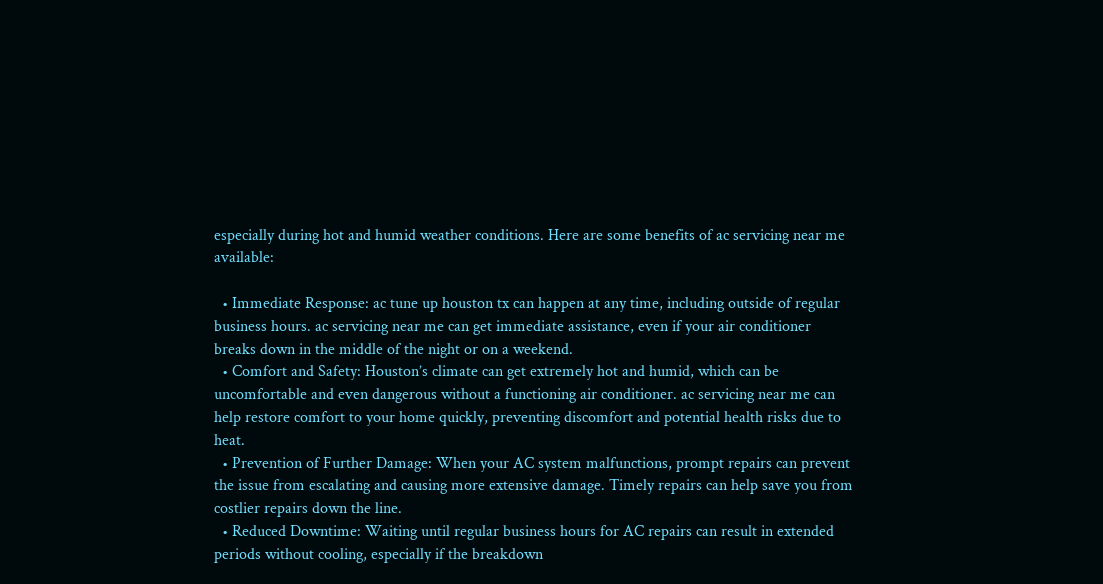especially during hot and humid weather conditions. Here are some benefits of ac servicing near me available:

  • Immediate Response: ac tune up houston tx can happen at any time, including outside of regular business hours. ac servicing near me can get immediate assistance, even if your air conditioner breaks down in the middle of the night or on a weekend.
  • Comfort and Safety: Houston’s climate can get extremely hot and humid, which can be uncomfortable and even dangerous without a functioning air conditioner. ac servicing near me can help restore comfort to your home quickly, preventing discomfort and potential health risks due to heat.
  • Prevention of Further Damage: When your AC system malfunctions, prompt repairs can prevent the issue from escalating and causing more extensive damage. Timely repairs can help save you from costlier repairs down the line.
  • Reduced Downtime: Waiting until regular business hours for AC repairs can result in extended periods without cooling, especially if the breakdown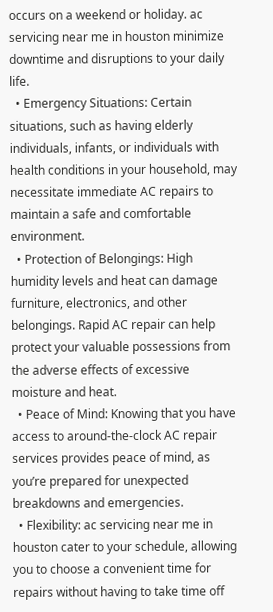occurs on a weekend or holiday. ac servicing near me in houston minimize downtime and disruptions to your daily life.
  • Emergency Situations: Certain situations, such as having elderly individuals, infants, or individuals with health conditions in your household, may necessitate immediate AC repairs to maintain a safe and comfortable environment.
  • Protection of Belongings: High humidity levels and heat can damage furniture, electronics, and other belongings. Rapid AC repair can help protect your valuable possessions from the adverse effects of excessive moisture and heat.
  • Peace of Mind: Knowing that you have access to around-the-clock AC repair services provides peace of mind, as you’re prepared for unexpected breakdowns and emergencies.
  • Flexibility: ac servicing near me in houston cater to your schedule, allowing you to choose a convenient time for repairs without having to take time off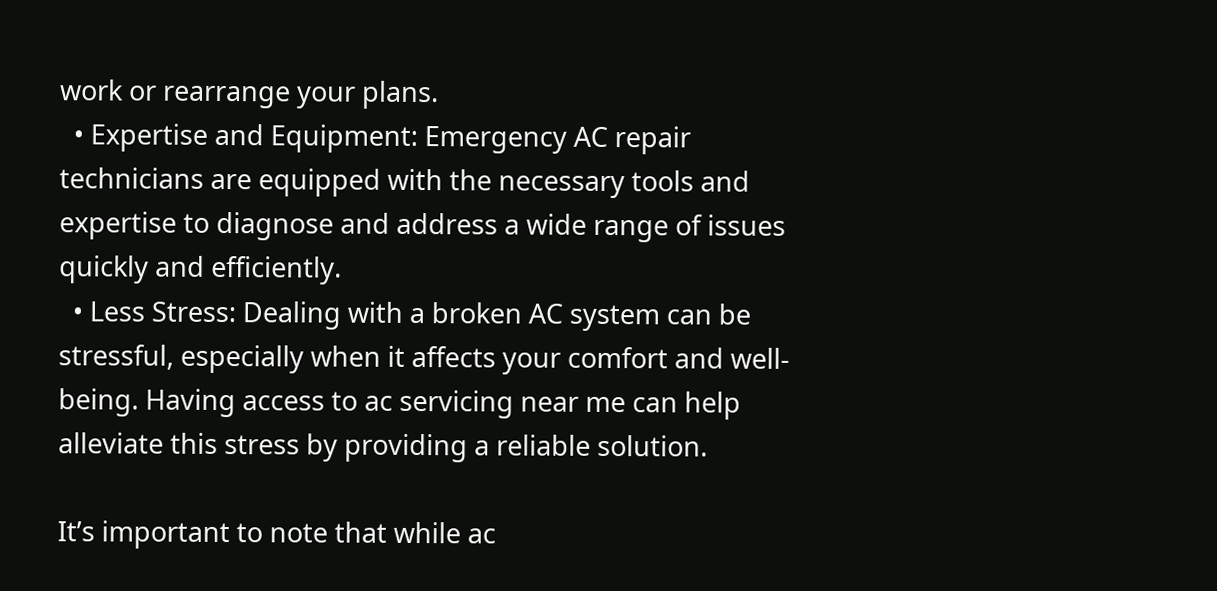work or rearrange your plans.
  • Expertise and Equipment: Emergency AC repair technicians are equipped with the necessary tools and expertise to diagnose and address a wide range of issues quickly and efficiently.
  • Less Stress: Dealing with a broken AC system can be stressful, especially when it affects your comfort and well-being. Having access to ac servicing near me can help alleviate this stress by providing a reliable solution.

It’s important to note that while ac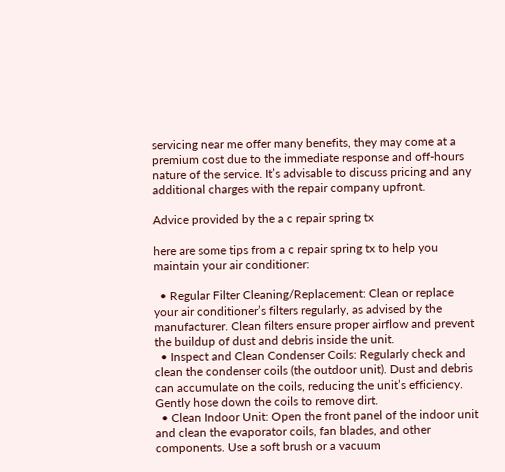servicing near me offer many benefits, they may come at a premium cost due to the immediate response and off-hours nature of the service. It’s advisable to discuss pricing and any additional charges with the repair company upfront.

Advice provided by the a c repair spring tx

here are some tips from a c repair spring tx to help you maintain your air conditioner:

  • Regular Filter Cleaning/Replacement: Clean or replace your air conditioner’s filters regularly, as advised by the manufacturer. Clean filters ensure proper airflow and prevent the buildup of dust and debris inside the unit.
  • Inspect and Clean Condenser Coils: Regularly check and clean the condenser coils (the outdoor unit). Dust and debris can accumulate on the coils, reducing the unit’s efficiency. Gently hose down the coils to remove dirt.
  • Clean Indoor Unit: Open the front panel of the indoor unit and clean the evaporator coils, fan blades, and other components. Use a soft brush or a vacuum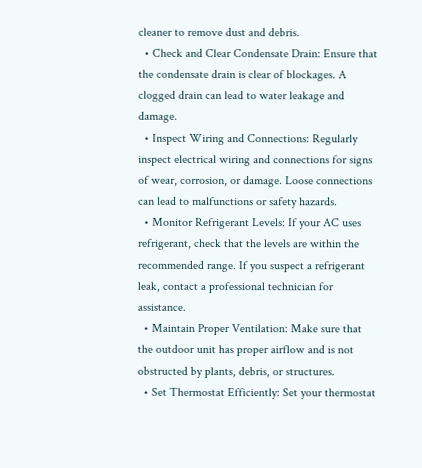cleaner to remove dust and debris.
  • Check and Clear Condensate Drain: Ensure that the condensate drain is clear of blockages. A clogged drain can lead to water leakage and damage.
  • Inspect Wiring and Connections: Regularly inspect electrical wiring and connections for signs of wear, corrosion, or damage. Loose connections can lead to malfunctions or safety hazards.
  • Monitor Refrigerant Levels: If your AC uses refrigerant, check that the levels are within the recommended range. If you suspect a refrigerant leak, contact a professional technician for assistance.
  • Maintain Proper Ventilation: Make sure that the outdoor unit has proper airflow and is not obstructed by plants, debris, or structures.
  • Set Thermostat Efficiently: Set your thermostat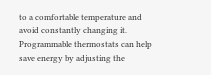to a comfortable temperature and avoid constantly changing it. Programmable thermostats can help save energy by adjusting the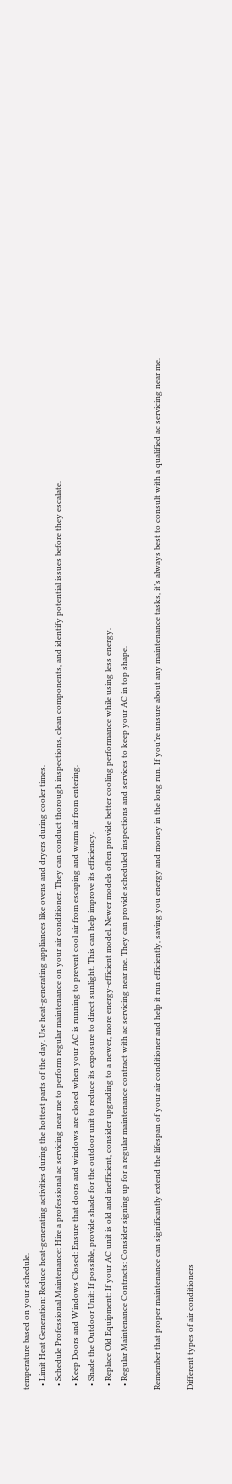temperature based on your schedule.
  • Limit Heat Generation: Reduce heat-generating activities during the hottest parts of the day. Use heat-generating appliances like ovens and dryers during cooler times.
  • Schedule Professional Maintenance: Hire a professional ac servicing near me to perform regular maintenance on your air conditioner. They can conduct thorough inspections, clean components, and identify potential issues before they escalate.
  • Keep Doors and Windows Closed: Ensure that doors and windows are closed when your AC is running to prevent cool air from escaping and warm air from entering.
  • Shade the Outdoor Unit: If possible, provide shade for the outdoor unit to reduce its exposure to direct sunlight. This can help improve its efficiency.
  • Replace Old Equipment: If your AC unit is old and inefficient, consider upgrading to a newer, more energy-efficient model. Newer models often provide better cooling performance while using less energy.
  • Regular Maintenance Contracts: Consider signing up for a regular maintenance contract with ac servicing near me. They can provide scheduled inspections and services to keep your AC in top shape.

Remember that proper maintenance can significantly extend the lifespan of your air conditioner and help it run efficiently, saving you energy and money in the long run. If you’re unsure about any maintenance tasks, it’s always best to consult with a qualified ac servicing near me.

Different types of air conditioners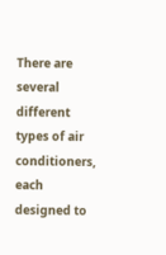There are several different types of air conditioners, each designed to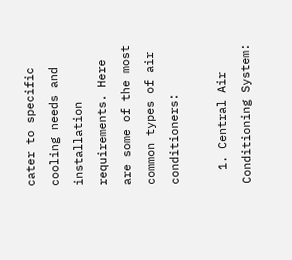cater to specific cooling needs and installation requirements. Here are some of the most common types of air conditioners:

  1. Central Air Conditioning System: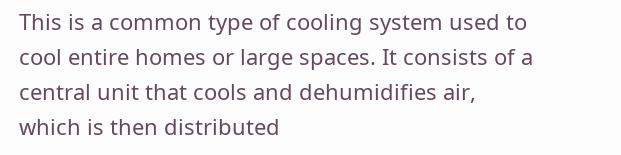This is a common type of cooling system used to cool entire homes or large spaces. It consists of a central unit that cools and dehumidifies air, which is then distributed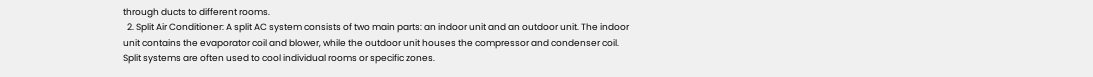through ducts to different rooms.
  2. Split Air Conditioner: A split AC system consists of two main parts: an indoor unit and an outdoor unit. The indoor unit contains the evaporator coil and blower, while the outdoor unit houses the compressor and condenser coil. Split systems are often used to cool individual rooms or specific zones.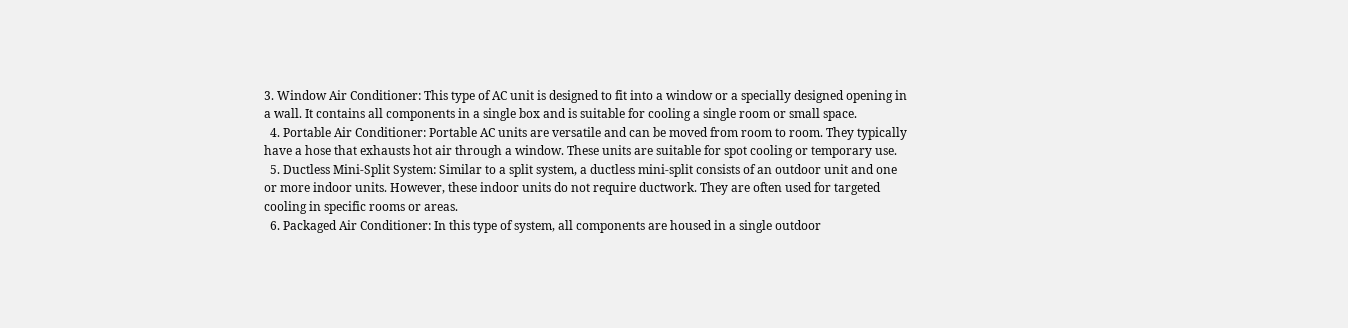3. Window Air Conditioner: This type of AC unit is designed to fit into a window or a specially designed opening in a wall. It contains all components in a single box and is suitable for cooling a single room or small space.
  4. Portable Air Conditioner: Portable AC units are versatile and can be moved from room to room. They typically have a hose that exhausts hot air through a window. These units are suitable for spot cooling or temporary use.
  5. Ductless Mini-Split System: Similar to a split system, a ductless mini-split consists of an outdoor unit and one or more indoor units. However, these indoor units do not require ductwork. They are often used for targeted cooling in specific rooms or areas.
  6. Packaged Air Conditioner: In this type of system, all components are housed in a single outdoor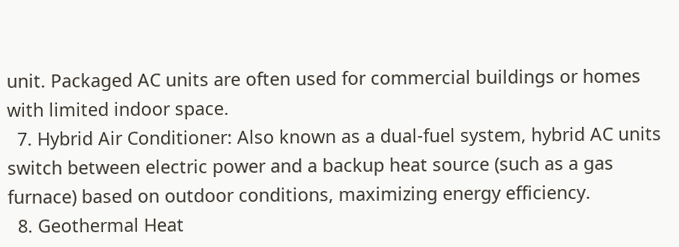unit. Packaged AC units are often used for commercial buildings or homes with limited indoor space.
  7. Hybrid Air Conditioner: Also known as a dual-fuel system, hybrid AC units switch between electric power and a backup heat source (such as a gas furnace) based on outdoor conditions, maximizing energy efficiency.
  8. Geothermal Heat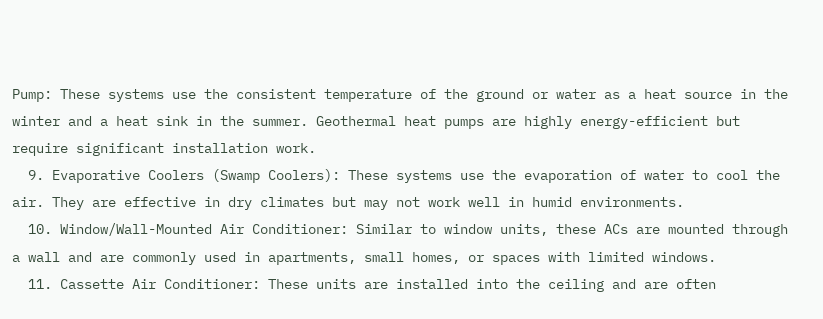Pump: These systems use the consistent temperature of the ground or water as a heat source in the winter and a heat sink in the summer. Geothermal heat pumps are highly energy-efficient but require significant installation work.
  9. Evaporative Coolers (Swamp Coolers): These systems use the evaporation of water to cool the air. They are effective in dry climates but may not work well in humid environments.
  10. Window/Wall-Mounted Air Conditioner: Similar to window units, these ACs are mounted through a wall and are commonly used in apartments, small homes, or spaces with limited windows.
  11. Cassette Air Conditioner: These units are installed into the ceiling and are often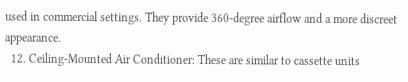used in commercial settings. They provide 360-degree airflow and a more discreet appearance.
  12. Ceiling-Mounted Air Conditioner: These are similar to cassette units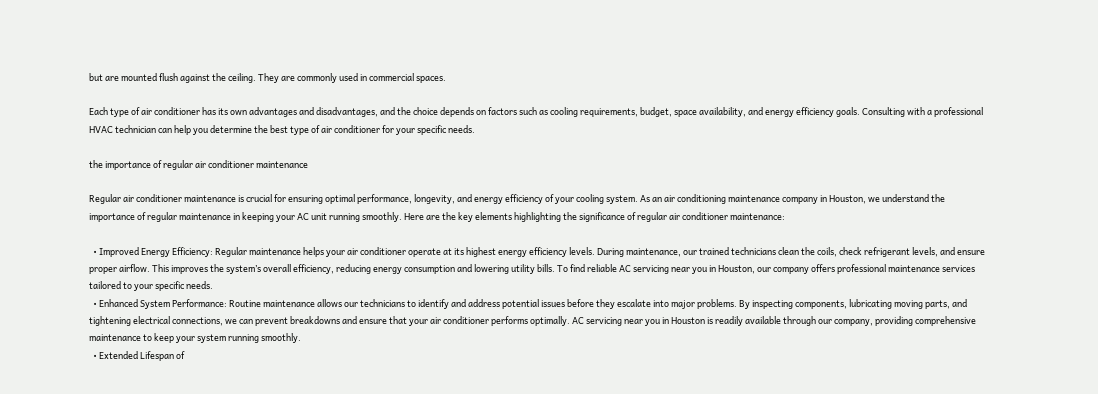but are mounted flush against the ceiling. They are commonly used in commercial spaces.

Each type of air conditioner has its own advantages and disadvantages, and the choice depends on factors such as cooling requirements, budget, space availability, and energy efficiency goals. Consulting with a professional HVAC technician can help you determine the best type of air conditioner for your specific needs.

the importance of regular air conditioner maintenance

Regular air conditioner maintenance is crucial for ensuring optimal performance, longevity, and energy efficiency of your cooling system. As an air conditioning maintenance company in Houston, we understand the importance of regular maintenance in keeping your AC unit running smoothly. Here are the key elements highlighting the significance of regular air conditioner maintenance:

  • Improved Energy Efficiency: Regular maintenance helps your air conditioner operate at its highest energy efficiency levels. During maintenance, our trained technicians clean the coils, check refrigerant levels, and ensure proper airflow. This improves the system’s overall efficiency, reducing energy consumption and lowering utility bills. To find reliable AC servicing near you in Houston, our company offers professional maintenance services tailored to your specific needs.
  • Enhanced System Performance: Routine maintenance allows our technicians to identify and address potential issues before they escalate into major problems. By inspecting components, lubricating moving parts, and tightening electrical connections, we can prevent breakdowns and ensure that your air conditioner performs optimally. AC servicing near you in Houston is readily available through our company, providing comprehensive maintenance to keep your system running smoothly.
  • Extended Lifespan of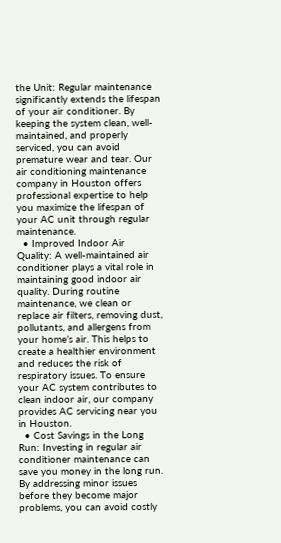the Unit: Regular maintenance significantly extends the lifespan of your air conditioner. By keeping the system clean, well-maintained, and properly serviced, you can avoid premature wear and tear. Our air conditioning maintenance company in Houston offers professional expertise to help you maximize the lifespan of your AC unit through regular maintenance.
  • Improved Indoor Air Quality: A well-maintained air conditioner plays a vital role in maintaining good indoor air quality. During routine maintenance, we clean or replace air filters, removing dust, pollutants, and allergens from your home’s air. This helps to create a healthier environment and reduces the risk of respiratory issues. To ensure your AC system contributes to clean indoor air, our company provides AC servicing near you in Houston.
  • Cost Savings in the Long Run: Investing in regular air conditioner maintenance can save you money in the long run. By addressing minor issues before they become major problems, you can avoid costly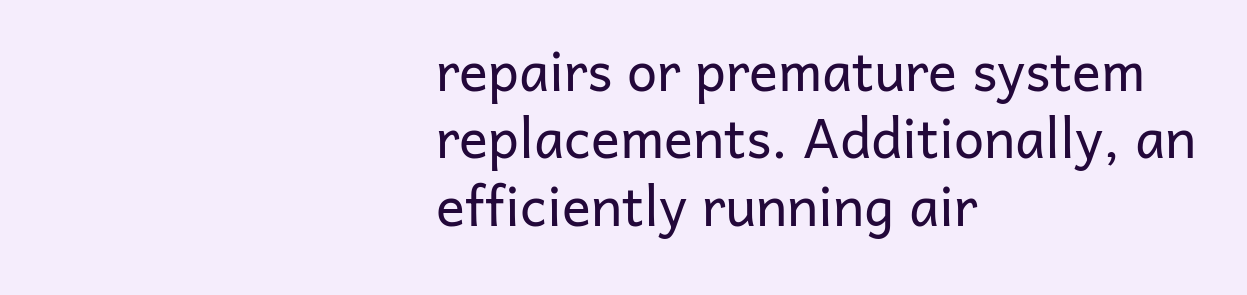repairs or premature system replacements. Additionally, an efficiently running air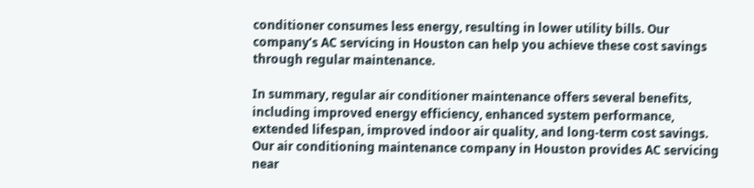conditioner consumes less energy, resulting in lower utility bills. Our company’s AC servicing in Houston can help you achieve these cost savings through regular maintenance.

In summary, regular air conditioner maintenance offers several benefits, including improved energy efficiency, enhanced system performance, extended lifespan, improved indoor air quality, and long-term cost savings. Our air conditioning maintenance company in Houston provides AC servicing near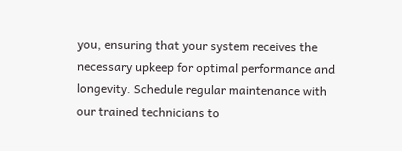you, ensuring that your system receives the necessary upkeep for optimal performance and longevity. Schedule regular maintenance with our trained technicians to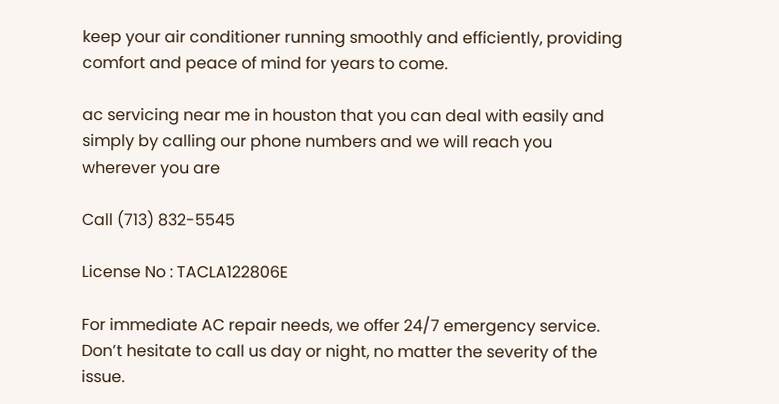keep your air conditioner running smoothly and efficiently, providing comfort and peace of mind for years to come.

ac servicing near me in houston that you can deal with easily and simply by calling our phone numbers and we will reach you wherever you are

Call (713) 832-5545

License No : TACLA122806E

For immediate AC repair needs, we offer 24/7 emergency service. Don’t hesitate to call us day or night, no matter the severity of the issue.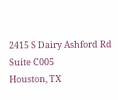2415 S Dairy Ashford Rd Suite C005
Houston, TX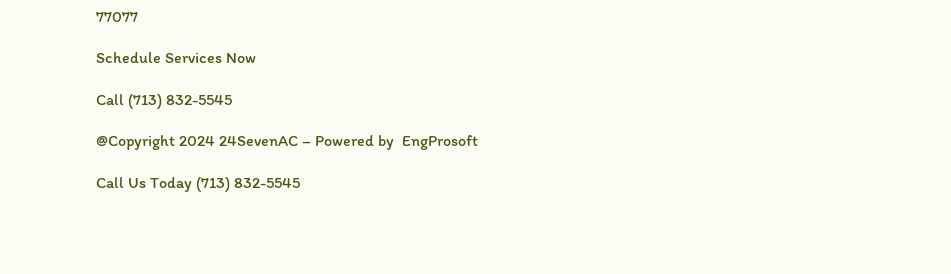77077

Schedule Services Now

Call (713) 832-5545

@Copyright 2024 24SevenAC – Powered by  EngProsoft

Call Us Today (713) 832-5545